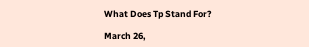What Does Tp Stand For?

March 26,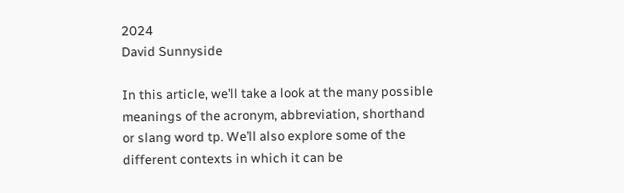2024
David Sunnyside

In this article, we’ll take a look at the many possible meanings of the acronym, abbreviation, shorthand or slang word tp. We’ll also explore some of the different contexts in which it can be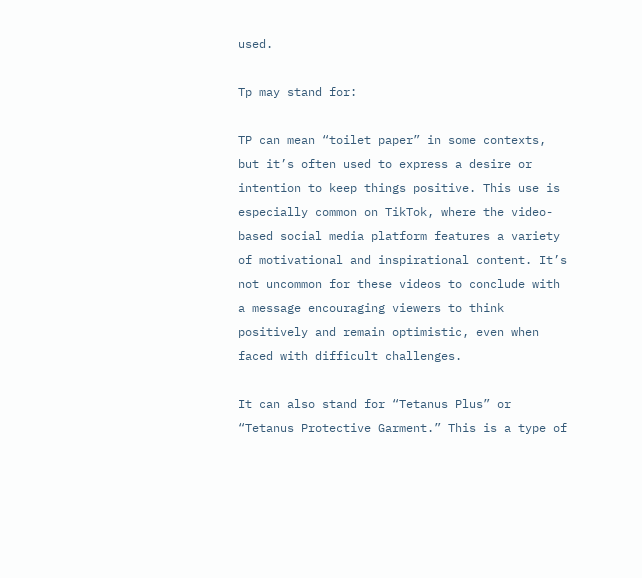used.

Tp may stand for:

TP can mean “toilet paper” in some contexts, but it’s often used to express a desire or intention to keep things positive. This use is especially common on TikTok, where the video-based social media platform features a variety of motivational and inspirational content. It’s not uncommon for these videos to conclude with a message encouraging viewers to think positively and remain optimistic, even when faced with difficult challenges.

It can also stand for “Tetanus Plus” or “Tetanus Protective Garment.” This is a type of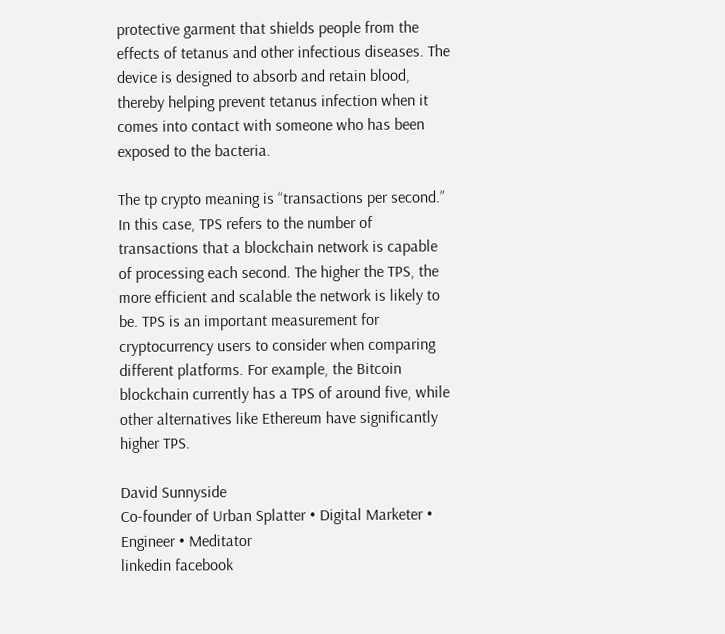protective garment that shields people from the effects of tetanus and other infectious diseases. The device is designed to absorb and retain blood, thereby helping prevent tetanus infection when it comes into contact with someone who has been exposed to the bacteria.

The tp crypto meaning is “transactions per second.” In this case, TPS refers to the number of transactions that a blockchain network is capable of processing each second. The higher the TPS, the more efficient and scalable the network is likely to be. TPS is an important measurement for cryptocurrency users to consider when comparing different platforms. For example, the Bitcoin blockchain currently has a TPS of around five, while other alternatives like Ethereum have significantly higher TPS.

David Sunnyside
Co-founder of Urban Splatter • Digital Marketer • Engineer • Meditator
linkedin facebook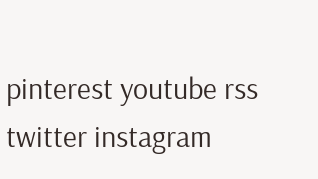pinterest youtube rss twitter instagram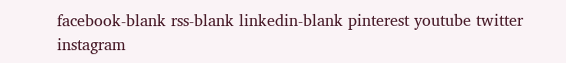facebook-blank rss-blank linkedin-blank pinterest youtube twitter instagram